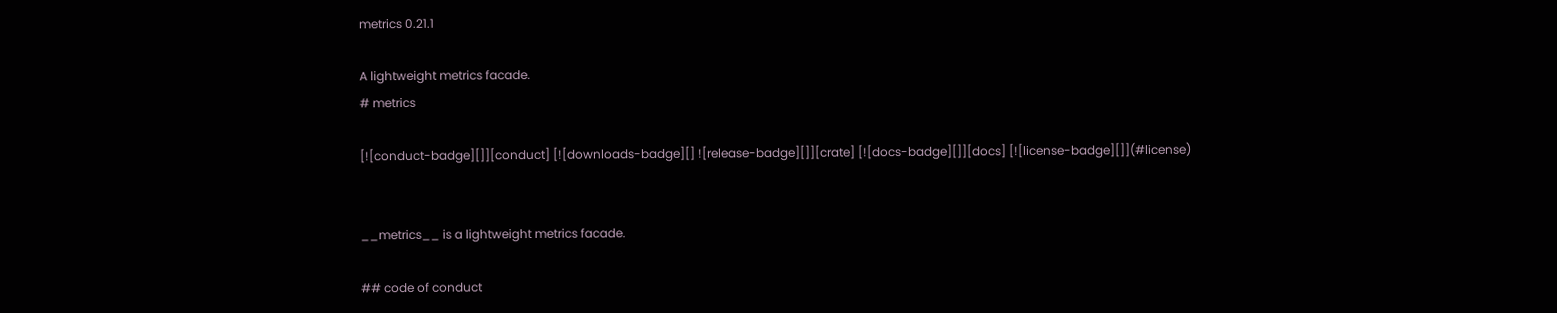metrics 0.21.1

A lightweight metrics facade.
# metrics

[![conduct-badge][]][conduct] [![downloads-badge][] ![release-badge][]][crate] [![docs-badge][]][docs] [![license-badge][]](#license)


__metrics__ is a lightweight metrics facade.

## code of conduct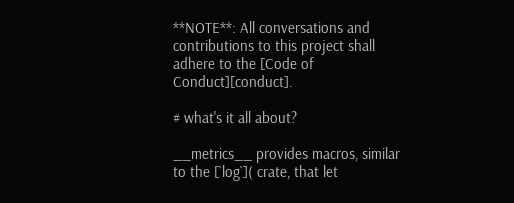**NOTE**: All conversations and contributions to this project shall adhere to the [Code of Conduct][conduct].

# what's it all about?

__metrics__ provides macros, similar to the [`log`]( crate, that let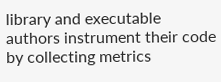library and executable authors instrument their code by collecting metrics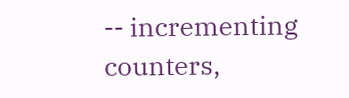-- incrementing counters,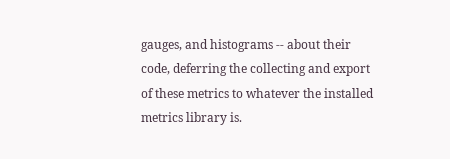gauges, and histograms -- about their code, deferring the collecting and export of these metrics to whatever the installed metrics library is.